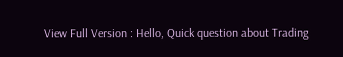View Full Version : Hello, Quick question about Trading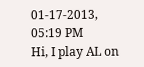01-17-2013, 05:19 PM
Hi, I play AL on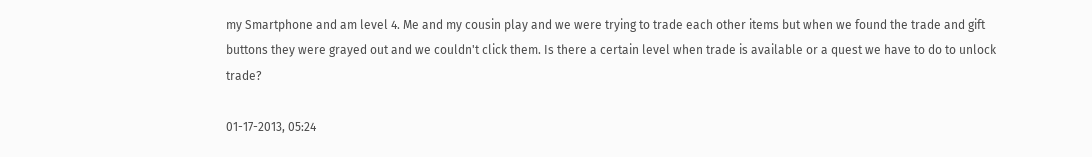my Smartphone and am level 4. Me and my cousin play and we were trying to trade each other items but when we found the trade and gift buttons they were grayed out and we couldn't click them. Is there a certain level when trade is available or a quest we have to do to unlock trade?

01-17-2013, 05:24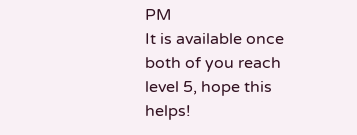PM
It is available once both of you reach level 5, hope this helps!